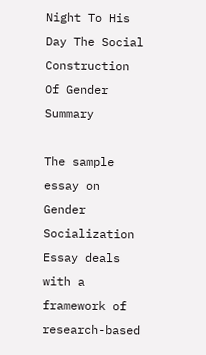Night To His Day The Social Construction Of Gender Summary

The sample essay on Gender Socialization Essay deals with a framework of research-based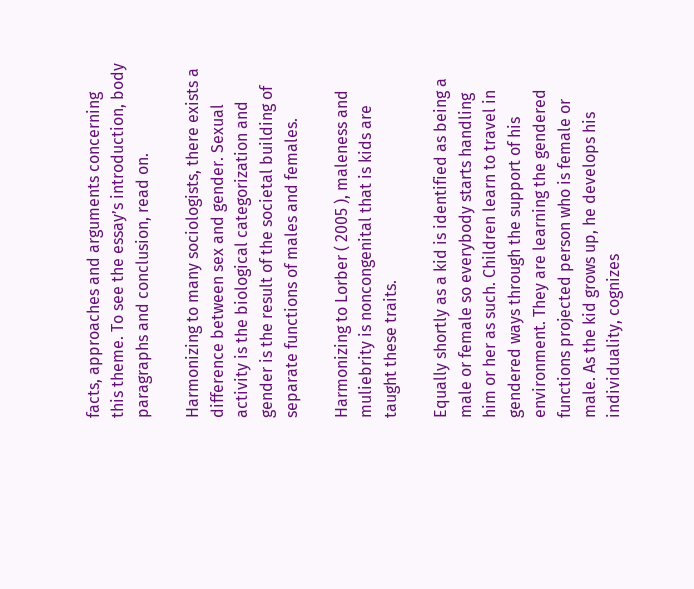facts, approaches and arguments concerning this theme. To see the essay’s introduction, body paragraphs and conclusion, read on.

Harmonizing to many sociologists, there exists a difference between sex and gender. Sexual activity is the biological categorization and gender is the result of the societal building of separate functions of males and females.

Harmonizing to Lorber ( 2005 ), maleness and muliebrity is noncongenital that is kids are taught these traits.

Equally shortly as a kid is identified as being a male or female so everybody starts handling him or her as such. Children learn to travel in gendered ways through the support of his environment. They are learning the gendered functions projected person who is female or male. As the kid grows up, he develops his individuality, cognizes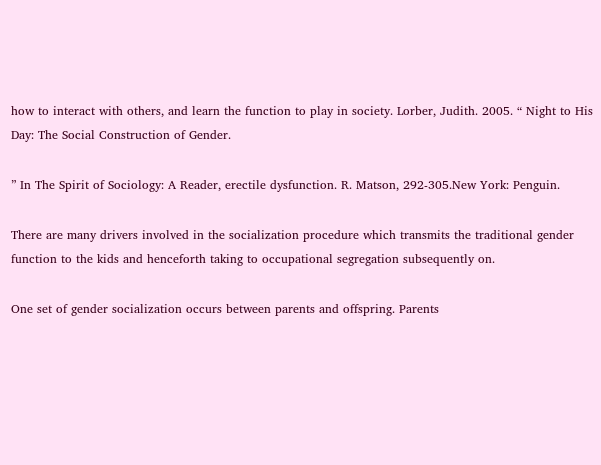how to interact with others, and learn the function to play in society. Lorber, Judith. 2005. “ Night to His Day: The Social Construction of Gender.

” In The Spirit of Sociology: A Reader, erectile dysfunction. R. Matson, 292-305.New York: Penguin.

There are many drivers involved in the socialization procedure which transmits the traditional gender function to the kids and henceforth taking to occupational segregation subsequently on.

One set of gender socialization occurs between parents and offspring. Parents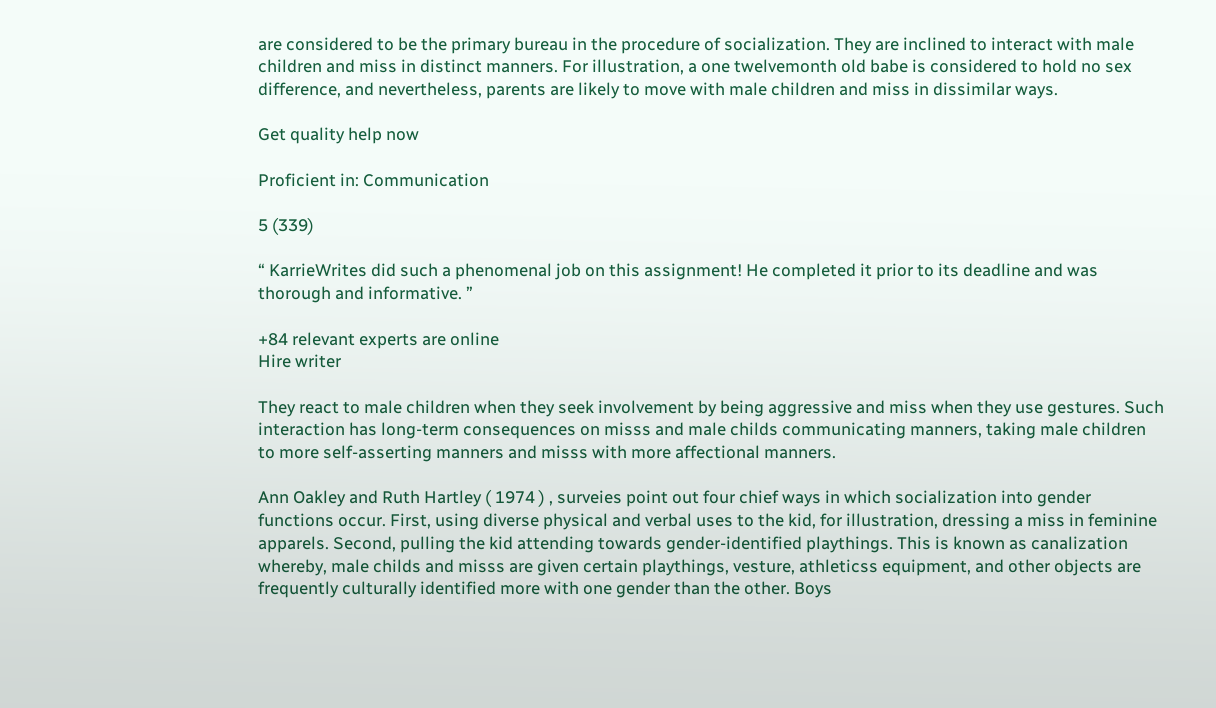are considered to be the primary bureau in the procedure of socialization. They are inclined to interact with male children and miss in distinct manners. For illustration, a one twelvemonth old babe is considered to hold no sex difference, and nevertheless, parents are likely to move with male children and miss in dissimilar ways.

Get quality help now

Proficient in: Communication

5 (339)

“ KarrieWrites did such a phenomenal job on this assignment! He completed it prior to its deadline and was thorough and informative. ”

+84 relevant experts are online
Hire writer

They react to male children when they seek involvement by being aggressive and miss when they use gestures. Such interaction has long-term consequences on misss and male childs communicating manners, taking male children to more self-asserting manners and misss with more affectional manners.

Ann Oakley and Ruth Hartley ( 1974 ) , surveies point out four chief ways in which socialization into gender functions occur. First, using diverse physical and verbal uses to the kid, for illustration, dressing a miss in feminine apparels. Second, pulling the kid attending towards gender-identified playthings. This is known as canalization whereby, male childs and misss are given certain playthings, vesture, athleticss equipment, and other objects are frequently culturally identified more with one gender than the other. Boys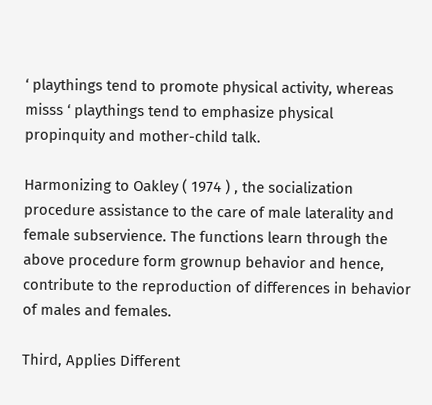‘ playthings tend to promote physical activity, whereas misss ‘ playthings tend to emphasize physical propinquity and mother-child talk.

Harmonizing to Oakley ( 1974 ) , the socialization procedure assistance to the care of male laterality and female subservience. The functions learn through the above procedure form grownup behavior and hence, contribute to the reproduction of differences in behavior of males and females.

Third, Applies Different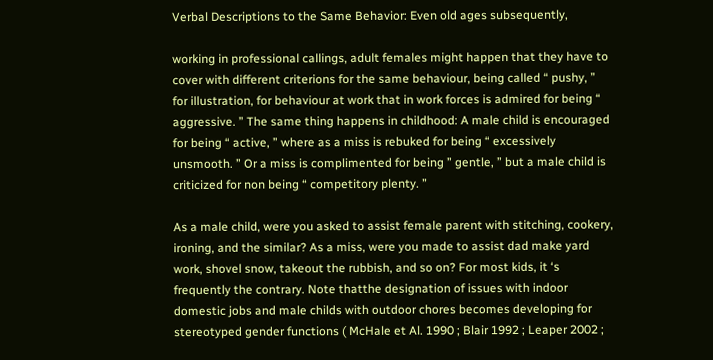Verbal Descriptions to the Same Behavior: Even old ages subsequently,

working in professional callings, adult females might happen that they have to cover with different criterions for the same behaviour, being called “ pushy, ” for illustration, for behaviour at work that in work forces is admired for being “ aggressive. ” The same thing happens in childhood: A male child is encouraged for being “ active, ” where as a miss is rebuked for being “ excessively unsmooth. ” Or a miss is complimented for being ” gentle, ” but a male child is criticized for non being “ competitory plenty. ”

As a male child, were you asked to assist female parent with stitching, cookery, ironing, and the similar? As a miss, were you made to assist dad make yard work, shovel snow, takeout the rubbish, and so on? For most kids, it ‘s frequently the contrary. Note thatthe designation of issues with indoor domestic jobs and male childs with outdoor chores becomes developing for stereotyped gender functions ( McHale et Al. 1990 ; Blair 1992 ; Leaper 2002 ;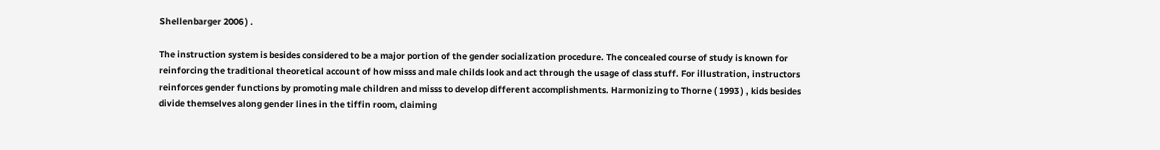Shellenbarger 2006 ) .

The instruction system is besides considered to be a major portion of the gender socialization procedure. The concealed course of study is known for reinforcing the traditional theoretical account of how misss and male childs look and act through the usage of class stuff. For illustration, instructors reinforces gender functions by promoting male children and misss to develop different accomplishments. Harmonizing to Thorne ( 1993 ) , kids besides divide themselves along gender lines in the tiffin room, claiming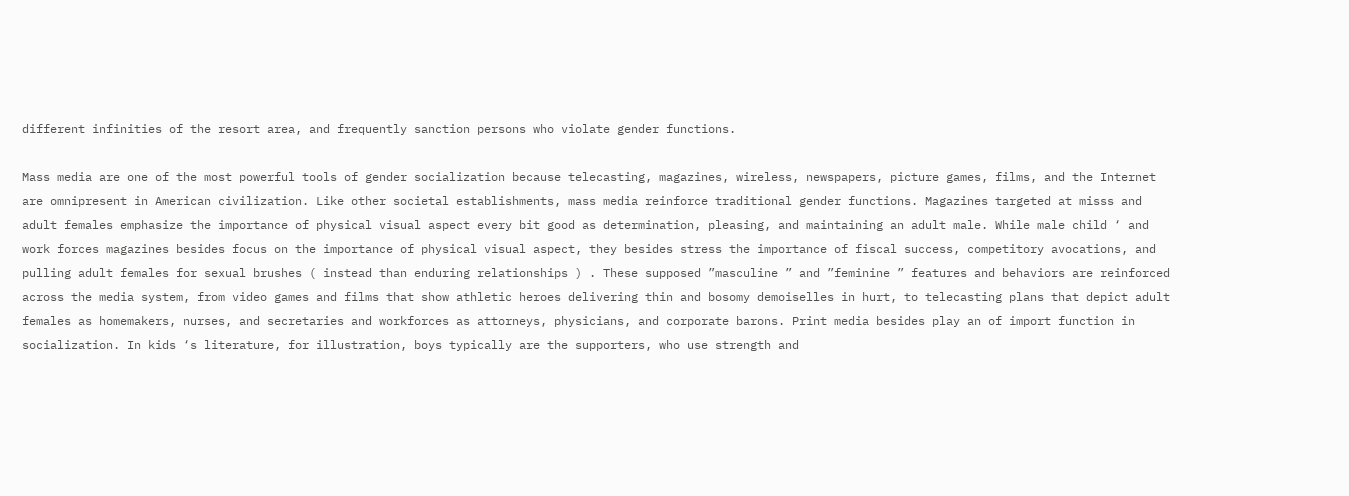different infinities of the resort area, and frequently sanction persons who violate gender functions.

Mass media are one of the most powerful tools of gender socialization because telecasting, magazines, wireless, newspapers, picture games, films, and the Internet are omnipresent in American civilization. Like other societal establishments, mass media reinforce traditional gender functions. Magazines targeted at misss and adult females emphasize the importance of physical visual aspect every bit good as determination, pleasing, and maintaining an adult male. While male child ‘ and work forces magazines besides focus on the importance of physical visual aspect, they besides stress the importance of fiscal success, competitory avocations, and pulling adult females for sexual brushes ( instead than enduring relationships ) . These supposed ”masculine ” and ”feminine ” features and behaviors are reinforced across the media system, from video games and films that show athletic heroes delivering thin and bosomy demoiselles in hurt, to telecasting plans that depict adult females as homemakers, nurses, and secretaries and workforces as attorneys, physicians, and corporate barons. Print media besides play an of import function in socialization. In kids ‘s literature, for illustration, boys typically are the supporters, who use strength and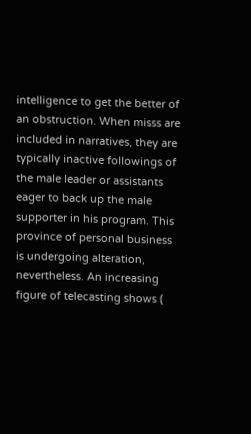intelligence to get the better of an obstruction. When misss are included in narratives, they are typically inactive followings of the male leader or assistants eager to back up the male supporter in his program. This province of personal business is undergoing alteration, nevertheless. An increasing figure of telecasting shows (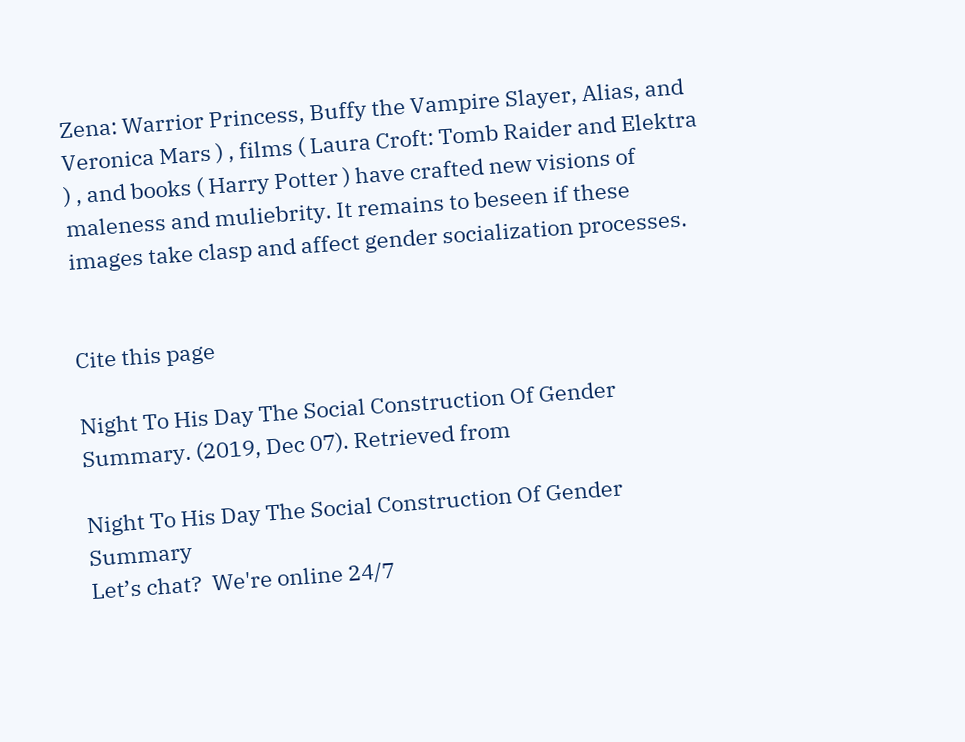Zena: Warrior Princess, Buffy the Vampire Slayer, Alias, and Veronica Mars ) , films ( Laura Croft: Tomb Raider and Elektra ) , and books ( Harry Potter ) have crafted new visions of maleness and muliebrity. It remains to beseen if these images take clasp and affect gender socialization processes.


Cite this page

Night To His Day The Social Construction Of Gender Summary. (2019, Dec 07). Retrieved from

Night To His Day The Social Construction Of Gender Summary
Let’s chat?  We're online 24/7